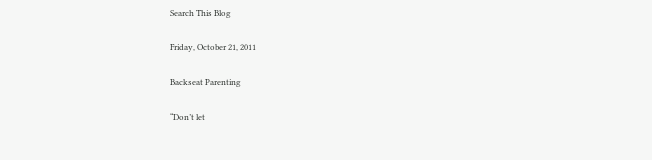Search This Blog

Friday, October 21, 2011

Backseat Parenting

“Don’t let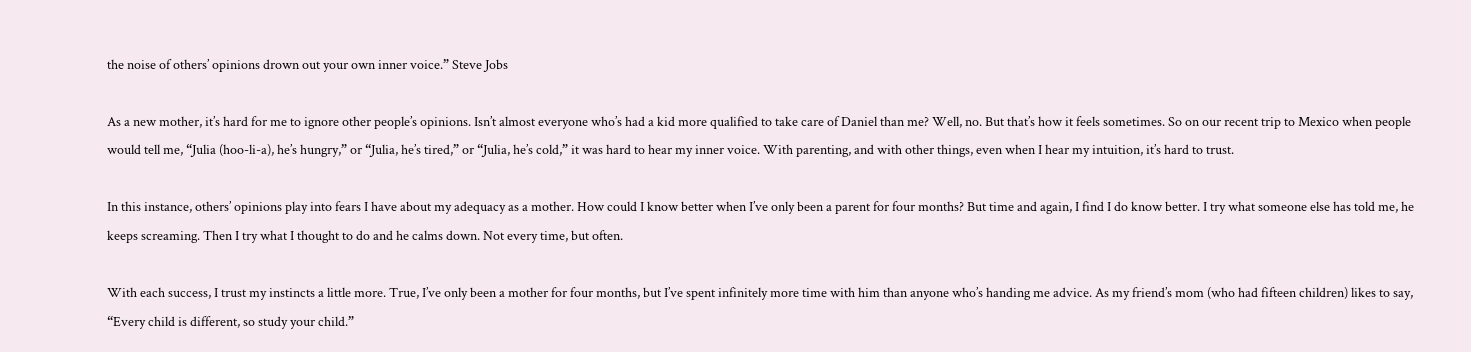the noise of others’ opinions drown out your own inner voice.” Steve Jobs

As a new mother, it’s hard for me to ignore other people’s opinions. Isn’t almost everyone who’s had a kid more qualified to take care of Daniel than me? Well, no. But that’s how it feels sometimes. So on our recent trip to Mexico when people would tell me, “Julia (hoo-li-a), he’s hungry,” or “Julia, he’s tired,” or “Julia, he’s cold,” it was hard to hear my inner voice. With parenting, and with other things, even when I hear my intuition, it’s hard to trust.

In this instance, others’ opinions play into fears I have about my adequacy as a mother. How could I know better when I’ve only been a parent for four months? But time and again, I find I do know better. I try what someone else has told me, he keeps screaming. Then I try what I thought to do and he calms down. Not every time, but often.

With each success, I trust my instincts a little more. True, I’ve only been a mother for four months, but I’ve spent infinitely more time with him than anyone who’s handing me advice. As my friend’s mom (who had fifteen children) likes to say, “Every child is different, so study your child.”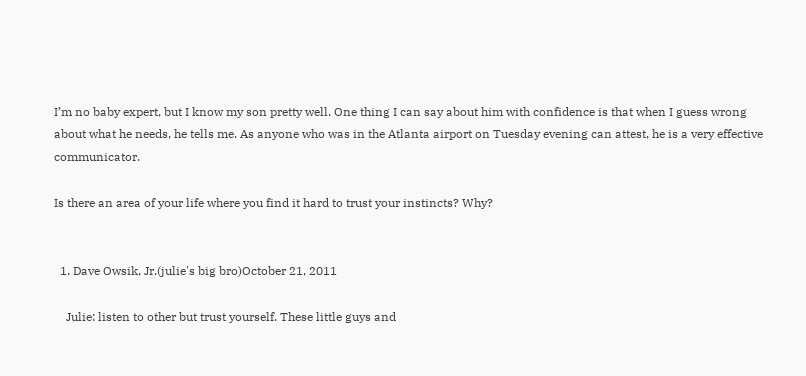I’m no baby expert, but I know my son pretty well. One thing I can say about him with confidence is that when I guess wrong about what he needs, he tells me. As anyone who was in the Atlanta airport on Tuesday evening can attest, he is a very effective communicator.

Is there an area of your life where you find it hard to trust your instincts? Why?


  1. Dave Owsik, Jr.(julie's big bro)October 21, 2011

    Julie: listen to other but trust yourself. These little guys and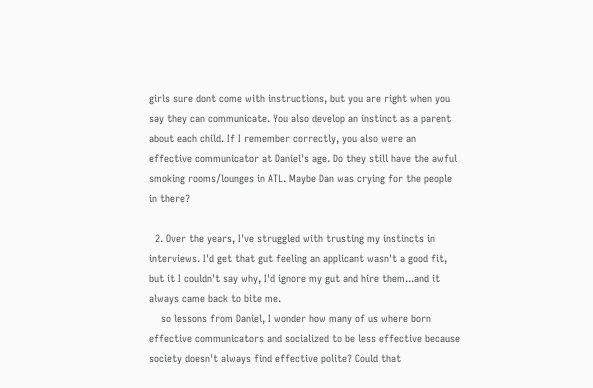girls sure dont come with instructions, but you are right when you say they can communicate. You also develop an instinct as a parent about each child. If I remember correctly, you also were an effective communicator at Daniel's age. Do they still have the awful smoking rooms/lounges in ATL. Maybe Dan was crying for the people in there?

  2. Over the years, I've struggled with trusting my instincts in interviews. I'd get that gut feeling an applicant wasn't a good fit, but it I couldn't say why, I'd ignore my gut and hire them...and it always came back to bite me.
    so lessons from Daniel, I wonder how many of us where born effective communicators and socialized to be less effective because society doesn't always find effective polite? Could that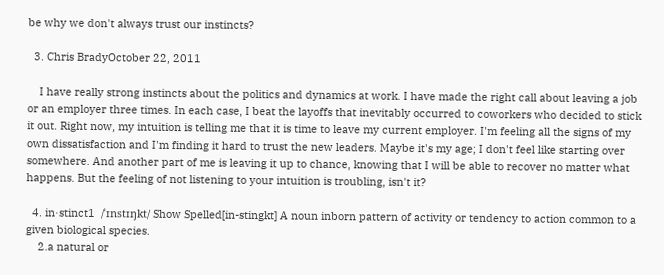be why we don't always trust our instincts?

  3. Chris BradyOctober 22, 2011

    I have really strong instincts about the politics and dynamics at work. I have made the right call about leaving a job or an employer three times. In each case, I beat the layoffs that inevitably occurred to coworkers who decided to stick it out. Right now, my intuition is telling me that it is time to leave my current employer. I'm feeling all the signs of my own dissatisfaction and I'm finding it hard to trust the new leaders. Maybe it's my age; I don't feel like starting over somewhere. And another part of me is leaving it up to chance, knowing that I will be able to recover no matter what happens. But the feeling of not listening to your intuition is troubling, isn't it?

  4. in·stinct1  /ˈɪnstɪŋkt/ Show Spelled[in-stingkt] A noun inborn pattern of activity or tendency to action common to a given biological species.
    2.a natural or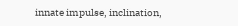innate impulse, inclination,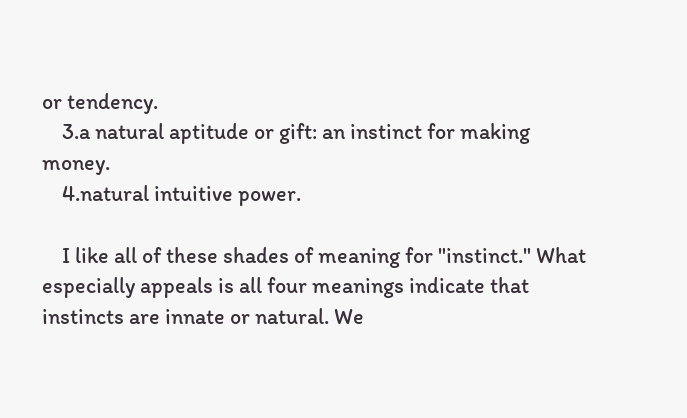or tendency.
    3.a natural aptitude or gift: an instinct for making money.
    4.natural intuitive power.

    I like all of these shades of meaning for "instinct." What especially appeals is all four meanings indicate that instincts are innate or natural. We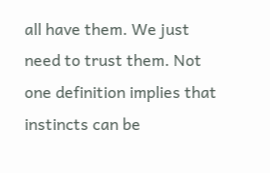all have them. We just need to trust them. Not one definition implies that instincts can be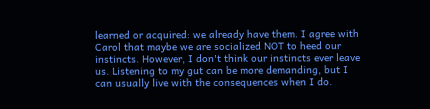learned or acquired: we already have them. I agree with Carol that maybe we are socialized NOT to heed our instincts. However, I don't think our instincts ever leave us. Listening to my gut can be more demanding, but I can usually live with the consequences when I do.